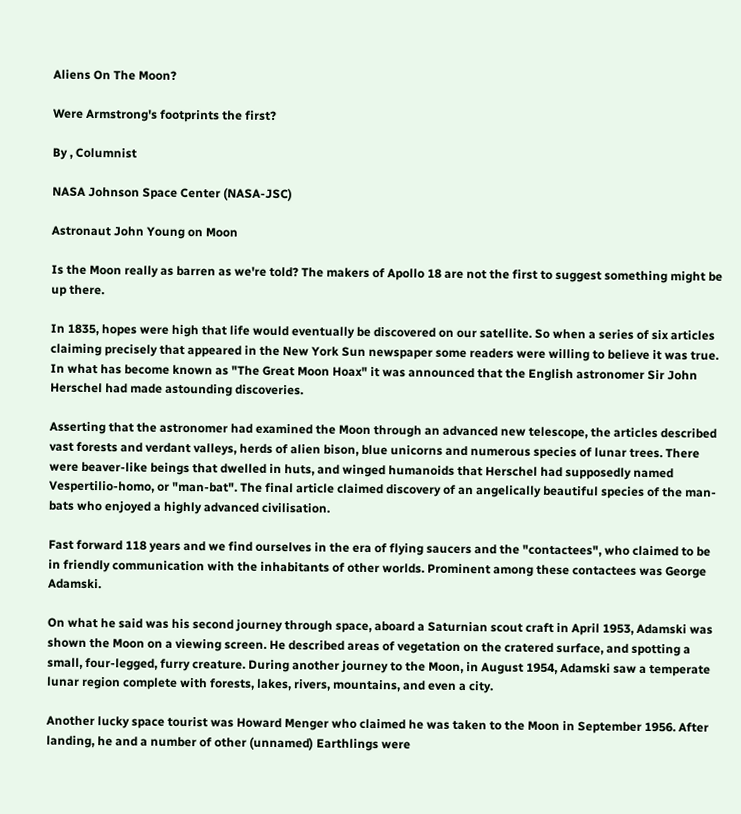Aliens On The Moon?

Were Armstrong's footprints the first?

By , Columnist

NASA Johnson Space Center (NASA-JSC)

Astronaut John Young on Moon

Is the Moon really as barren as we're told? The makers of Apollo 18 are not the first to suggest something might be up there.

In 1835, hopes were high that life would eventually be discovered on our satellite. So when a series of six articles claiming precisely that appeared in the New York Sun newspaper some readers were willing to believe it was true. In what has become known as "The Great Moon Hoax" it was announced that the English astronomer Sir John Herschel had made astounding discoveries.

Asserting that the astronomer had examined the Moon through an advanced new telescope, the articles described vast forests and verdant valleys, herds of alien bison, blue unicorns and numerous species of lunar trees. There were beaver-like beings that dwelled in huts, and winged humanoids that Herschel had supposedly named Vespertilio-homo, or "man-bat". The final article claimed discovery of an angelically beautiful species of the man-bats who enjoyed a highly advanced civilisation.

Fast forward 118 years and we find ourselves in the era of flying saucers and the "contactees", who claimed to be in friendly communication with the inhabitants of other worlds. Prominent among these contactees was George Adamski.

On what he said was his second journey through space, aboard a Saturnian scout craft in April 1953, Adamski was shown the Moon on a viewing screen. He described areas of vegetation on the cratered surface, and spotting a small, four-legged, furry creature. During another journey to the Moon, in August 1954, Adamski saw a temperate lunar region complete with forests, lakes, rivers, mountains, and even a city.

Another lucky space tourist was Howard Menger who claimed he was taken to the Moon in September 1956. After landing, he and a number of other (unnamed) Earthlings were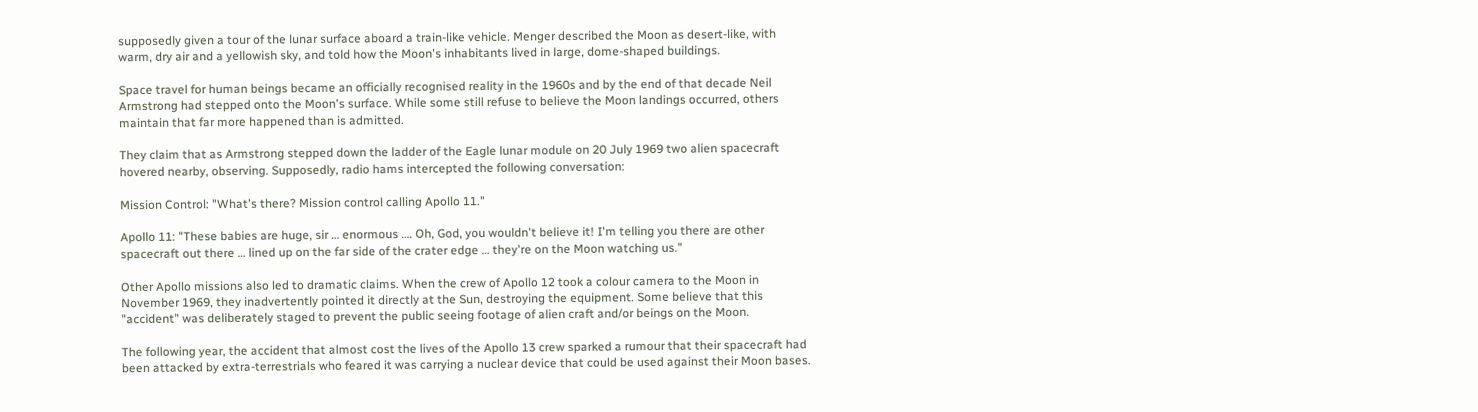supposedly given a tour of the lunar surface aboard a train-like vehicle. Menger described the Moon as desert-like, with warm, dry air and a yellowish sky, and told how the Moon's inhabitants lived in large, dome-shaped buildings.

Space travel for human beings became an officially recognised reality in the 1960s and by the end of that decade Neil Armstrong had stepped onto the Moon's surface. While some still refuse to believe the Moon landings occurred, others maintain that far more happened than is admitted.

They claim that as Armstrong stepped down the ladder of the Eagle lunar module on 20 July 1969 two alien spacecraft hovered nearby, observing. Supposedly, radio hams intercepted the following conversation:

Mission Control: "What's there? Mission control calling Apollo 11."

Apollo 11: "These babies are huge, sir … enormous …. Oh, God, you wouldn't believe it! I'm telling you there are other spacecraft out there … lined up on the far side of the crater edge … they're on the Moon watching us."

Other Apollo missions also led to dramatic claims. When the crew of Apollo 12 took a colour camera to the Moon in November 1969, they inadvertently pointed it directly at the Sun, destroying the equipment. Some believe that this "accident" was deliberately staged to prevent the public seeing footage of alien craft and/or beings on the Moon.

The following year, the accident that almost cost the lives of the Apollo 13 crew sparked a rumour that their spacecraft had been attacked by extra-terrestrials who feared it was carrying a nuclear device that could be used against their Moon bases.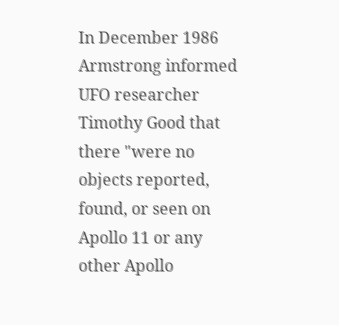In December 1986 Armstrong informed UFO researcher Timothy Good that there "were no objects reported, found, or seen on Apollo 11 or any other Apollo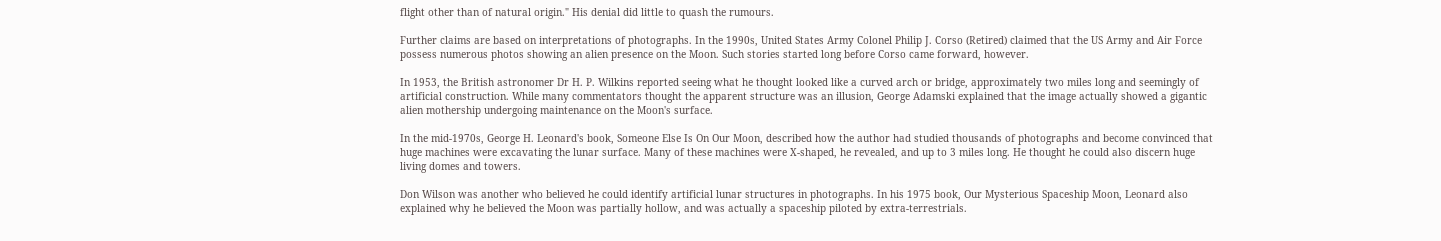flight other than of natural origin." His denial did little to quash the rumours.

Further claims are based on interpretations of photographs. In the 1990s, United States Army Colonel Philip J. Corso (Retired) claimed that the US Army and Air Force possess numerous photos showing an alien presence on the Moon. Such stories started long before Corso came forward, however.

In 1953, the British astronomer Dr H. P. Wilkins reported seeing what he thought looked like a curved arch or bridge, approximately two miles long and seemingly of artificial construction. While many commentators thought the apparent structure was an illusion, George Adamski explained that the image actually showed a gigantic alien mothership undergoing maintenance on the Moon's surface.

In the mid-1970s, George H. Leonard's book, Someone Else Is On Our Moon, described how the author had studied thousands of photographs and become convinced that huge machines were excavating the lunar surface. Many of these machines were X-shaped, he revealed, and up to 3 miles long. He thought he could also discern huge living domes and towers.

Don Wilson was another who believed he could identify artificial lunar structures in photographs. In his 1975 book, Our Mysterious Spaceship Moon, Leonard also explained why he believed the Moon was partially hollow, and was actually a spaceship piloted by extra-terrestrials.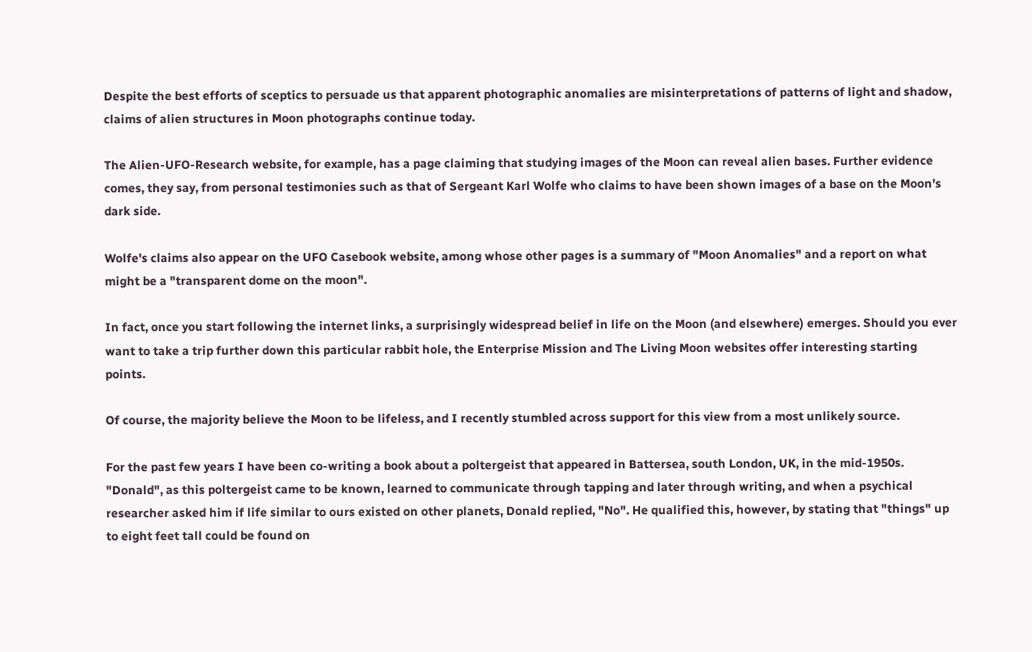Despite the best efforts of sceptics to persuade us that apparent photographic anomalies are misinterpretations of patterns of light and shadow, claims of alien structures in Moon photographs continue today.

The Alien-UFO-Research website, for example, has a page claiming that studying images of the Moon can reveal alien bases. Further evidence comes, they say, from personal testimonies such as that of Sergeant Karl Wolfe who claims to have been shown images of a base on the Moon's dark side.

Wolfe's claims also appear on the UFO Casebook website, among whose other pages is a summary of "Moon Anomalies" and a report on what might be a "transparent dome on the moon".

In fact, once you start following the internet links, a surprisingly widespread belief in life on the Moon (and elsewhere) emerges. Should you ever want to take a trip further down this particular rabbit hole, the Enterprise Mission and The Living Moon websites offer interesting starting points.

Of course, the majority believe the Moon to be lifeless, and I recently stumbled across support for this view from a most unlikely source.

For the past few years I have been co-writing a book about a poltergeist that appeared in Battersea, south London, UK, in the mid-1950s. "Donald", as this poltergeist came to be known, learned to communicate through tapping and later through writing, and when a psychical researcher asked him if life similar to ours existed on other planets, Donald replied, "No". He qualified this, however, by stating that "things" up to eight feet tall could be found on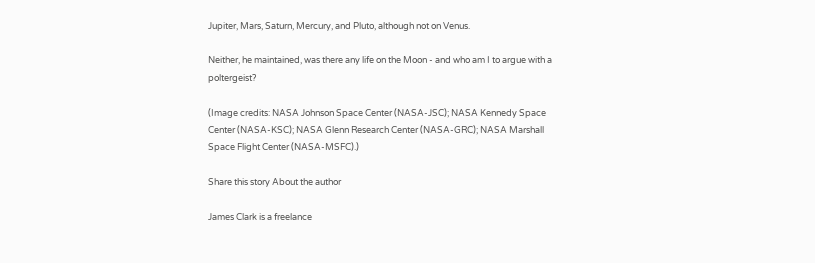Jupiter, Mars, Saturn, Mercury, and Pluto, although not on Venus.

Neither, he maintained, was there any life on the Moon - and who am I to argue with a poltergeist?

(Image credits: NASA Johnson Space Center (NASA-JSC); NASA Kennedy Space Center (NASA-KSC); NASA Glenn Research Center (NASA-GRC); NASA Marshall Space Flight Center (NASA-MSFC).)

Share this story About the author

James Clark is a freelance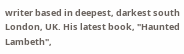writer based in deepest, darkest south London, UK. His latest book, "Haunted Lambeth",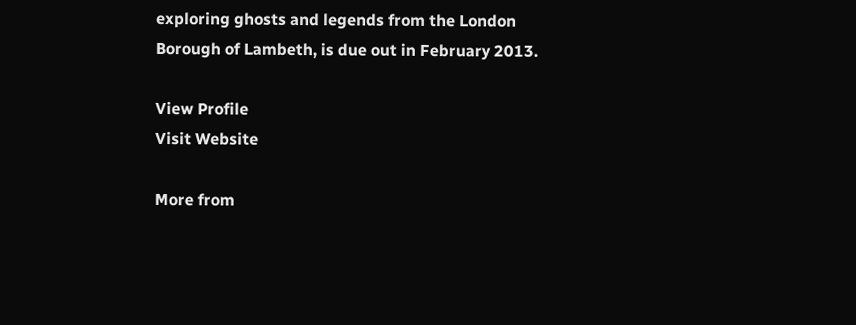exploring ghosts and legends from the London Borough of Lambeth, is due out in February 2013.

View Profile
Visit Website

More from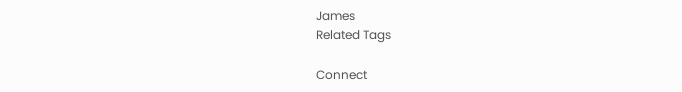James
Related Tags

Connect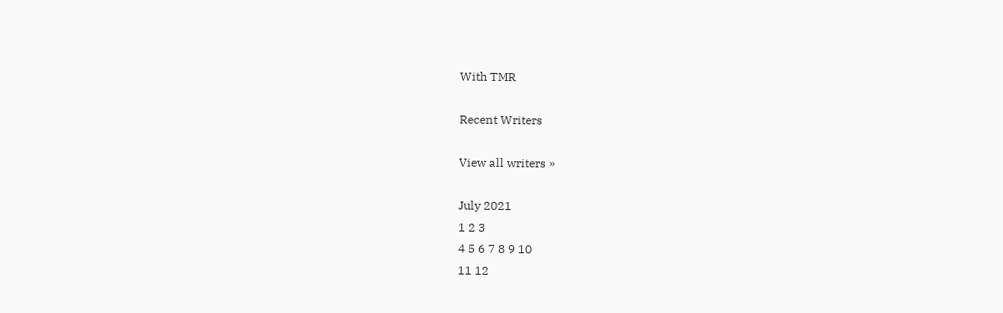With TMR

Recent Writers

View all writers »

July 2021
1 2 3
4 5 6 7 8 9 10
11 12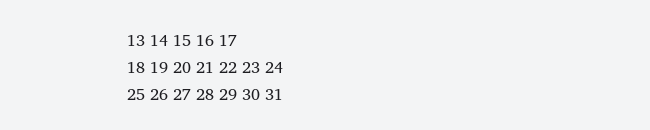13 14 15 16 17
18 19 20 21 22 23 24
25 26 27 28 29 30 31